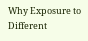Why Exposure to Different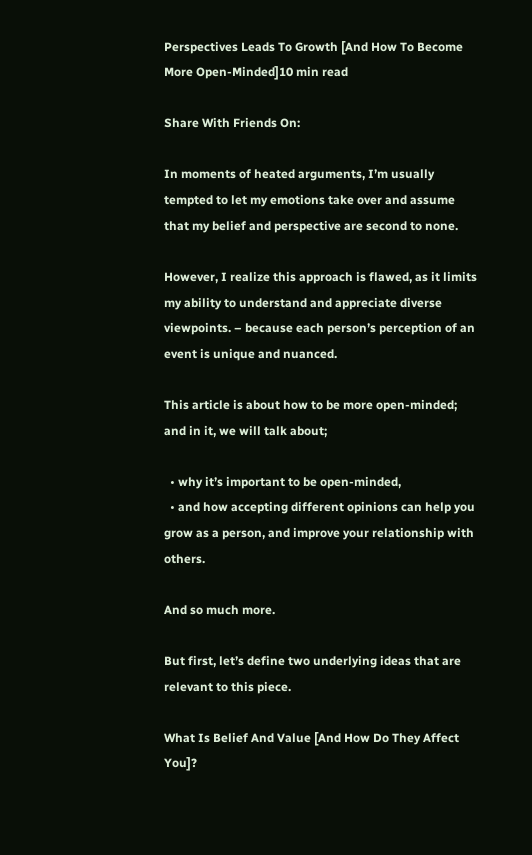Perspectives Leads To Growth [And How To Become More Open-Minded]10 min read

Share With Friends On:

In moments of heated arguments, I’m usually tempted to let my emotions take over and assume that my belief and perspective are second to none.

However, I realize this approach is flawed, as it limits my ability to understand and appreciate diverse viewpoints. – because each person’s perception of an event is unique and nuanced.

This article is about how to be more open-minded; and in it, we will talk about;

  • why it’s important to be open-minded,
  • and how accepting different opinions can help you grow as a person, and improve your relationship with others.

And so much more.

But first, let’s define two underlying ideas that are relevant to this piece.

What Is Belief And Value [And How Do They Affect You]?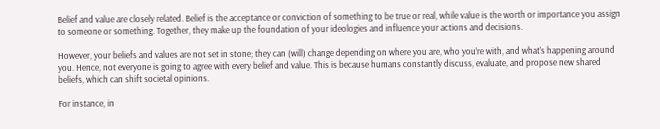Belief and value are closely related. Belief is the acceptance or conviction of something to be true or real, while value is the worth or importance you assign to someone or something. Together, they make up the foundation of your ideologies and influence your actions and decisions.

However, your beliefs and values are not set in stone; they can (will) change depending on where you are, who you’re with, and what’s happening around you. Hence, not everyone is going to agree with every belief and value. This is because humans constantly discuss, evaluate, and propose new shared beliefs, which can shift societal opinions.

For instance, in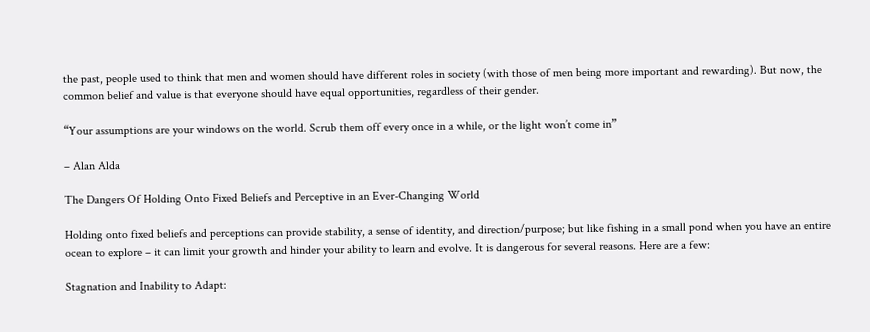the past, people used to think that men and women should have different roles in society (with those of men being more important and rewarding). But now, the common belief and value is that everyone should have equal opportunities, regardless of their gender.

“Your assumptions are your windows on the world. Scrub them off every once in a while, or the light won’t come in”

– Alan Alda

The Dangers Of Holding Onto Fixed Beliefs and Perceptive in an Ever-Changing World

Holding onto fixed beliefs and perceptions can provide stability, a sense of identity, and direction/purpose; but like fishing in a small pond when you have an entire ocean to explore – it can limit your growth and hinder your ability to learn and evolve. It is dangerous for several reasons. Here are a few:

Stagnation and Inability to Adapt: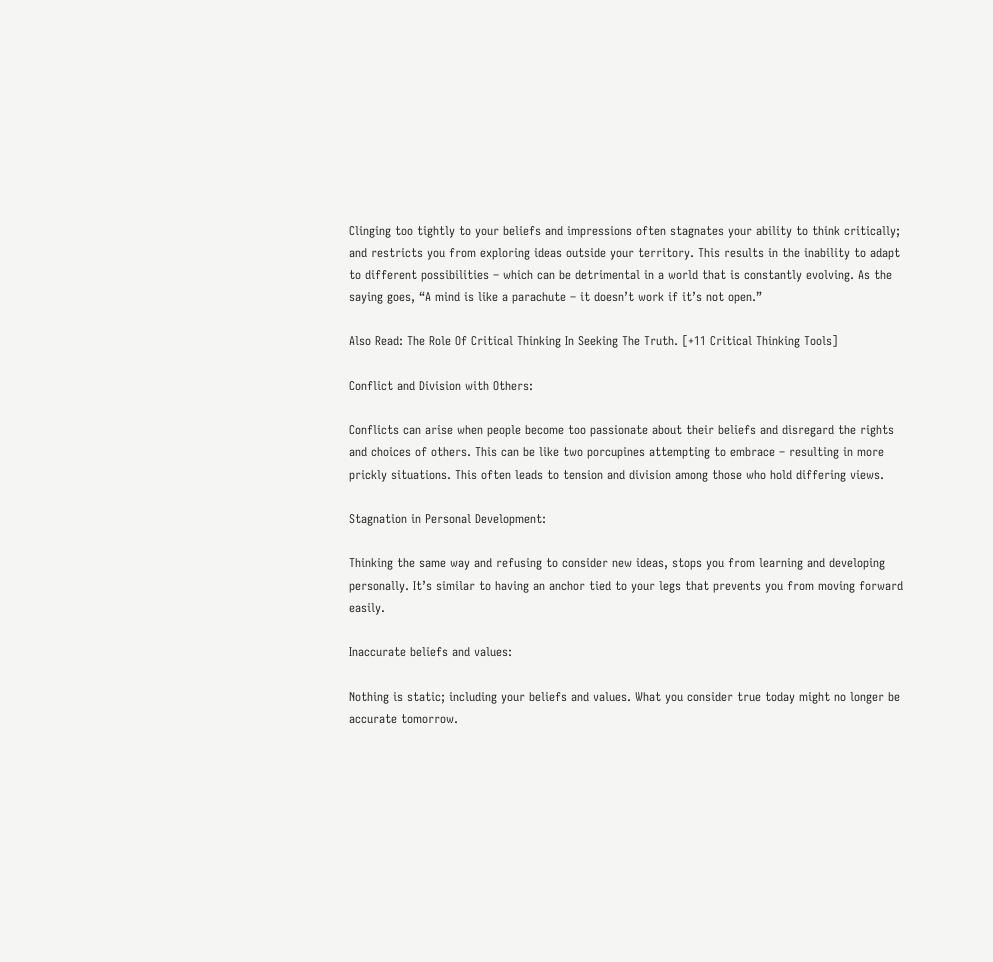Clinging too tightly to your beliefs and impressions often stagnates your ability to think critically;  and restricts you from exploring ideas outside your territory. This results in the inability to adapt to different possibilities – which can be detrimental in a world that is constantly evolving. As the saying goes, “A mind is like a parachute – it doesn’t work if it’s not open.”

Also Read: The Role Of Critical Thinking In Seeking The Truth. [+11 Critical Thinking Tools]

Conflict and Division with Others:

Conflicts can arise when people become too passionate about their beliefs and disregard the rights and choices of others. This can be like two porcupines attempting to embrace – resulting in more prickly situations. This often leads to tension and division among those who hold differing views.

Stagnation in Personal Development:

Thinking the same way and refusing to consider new ideas, stops you from learning and developing personally. It’s similar to having an anchor tied to your legs that prevents you from moving forward easily.

Inaccurate beliefs and values:

Nothing is static; including your beliefs and values. What you consider true today might no longer be accurate tomorrow.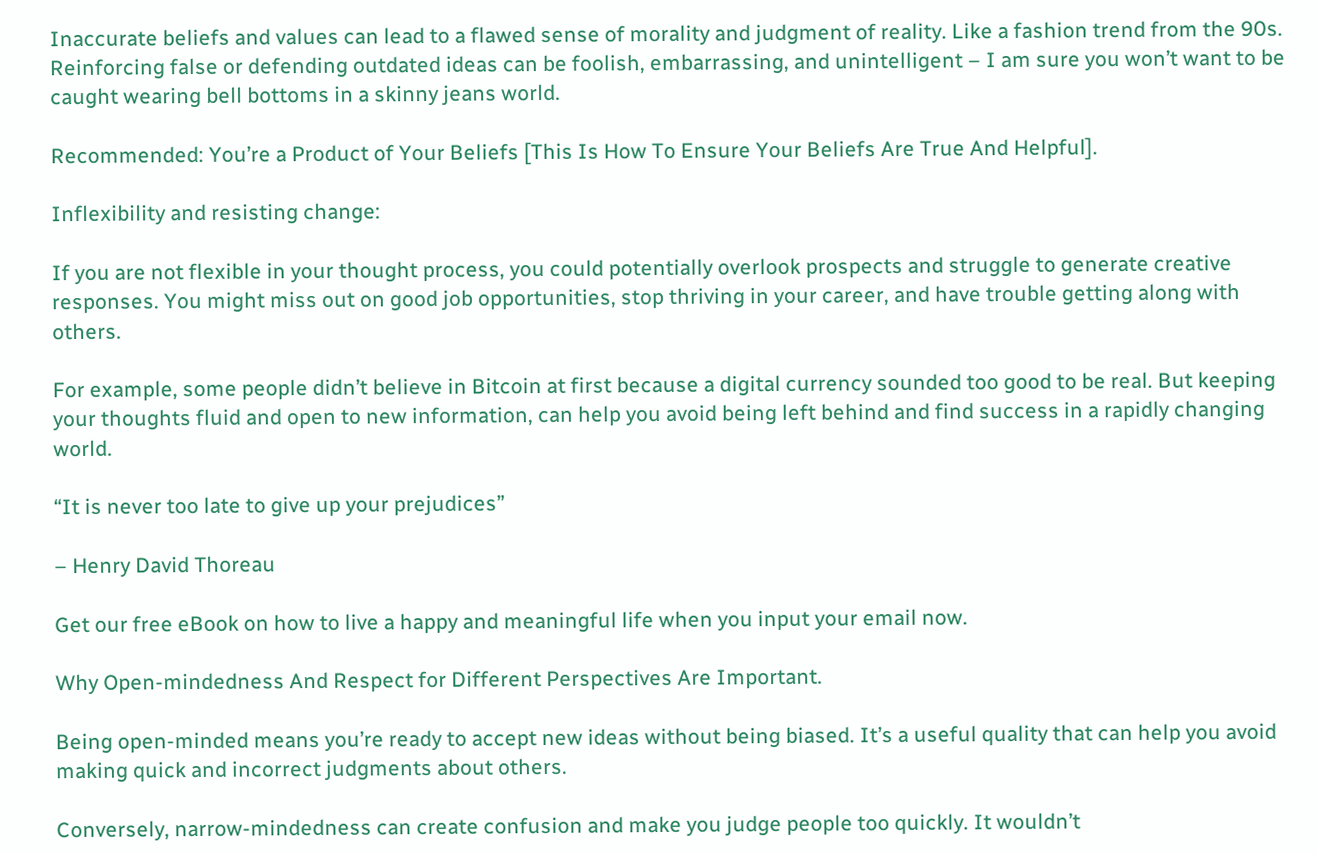Inaccurate beliefs and values can lead to a flawed sense of morality and judgment of reality. Like a fashion trend from the 90s. Reinforcing false or defending outdated ideas can be foolish, embarrassing, and unintelligent – I am sure you won’t want to be caught wearing bell bottoms in a skinny jeans world.

Recommended: You’re a Product of Your Beliefs [This Is How To Ensure Your Beliefs Are True And Helpful].

Inflexibility and resisting change:

If you are not flexible in your thought process, you could potentially overlook prospects and struggle to generate creative responses. You might miss out on good job opportunities, stop thriving in your career, and have trouble getting along with others.

For example, some people didn’t believe in Bitcoin at first because a digital currency sounded too good to be real. But keeping your thoughts fluid and open to new information, can help you avoid being left behind and find success in a rapidly changing world.

“It is never too late to give up your prejudices”

– Henry David Thoreau

Get our free eBook on how to live a happy and meaningful life when you input your email now.

Why Open-mindedness And Respect for Different Perspectives Are Important.

Being open-minded means you’re ready to accept new ideas without being biased. It’s a useful quality that can help you avoid making quick and incorrect judgments about others.

Conversely, narrow-mindedness can create confusion and make you judge people too quickly. It wouldn’t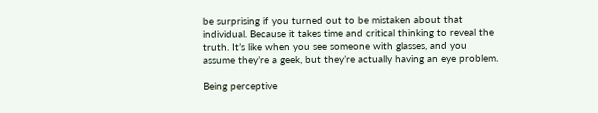be surprising if you turned out to be mistaken about that individual. Because it takes time and critical thinking to reveal the truth. It’s like when you see someone with glasses, and you assume they’re a geek, but they’re actually having an eye problem.

Being perceptive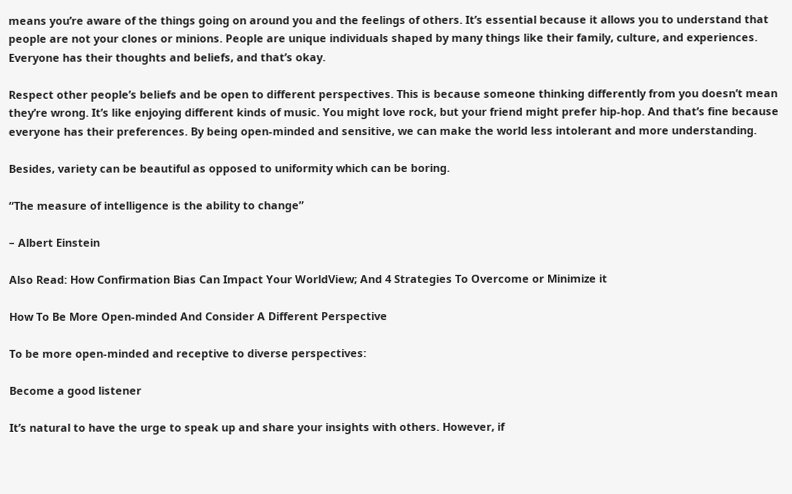means you’re aware of the things going on around you and the feelings of others. It’s essential because it allows you to understand that people are not your clones or minions. People are unique individuals shaped by many things like their family, culture, and experiences. Everyone has their thoughts and beliefs, and that’s okay.

Respect other people’s beliefs and be open to different perspectives. This is because someone thinking differently from you doesn’t mean they’re wrong. It’s like enjoying different kinds of music. You might love rock, but your friend might prefer hip-hop. And that’s fine because everyone has their preferences. By being open-minded and sensitive, we can make the world less intolerant and more understanding.

Besides, variety can be beautiful as opposed to uniformity which can be boring.

“The measure of intelligence is the ability to change”

– Albert Einstein

Also Read: How Confirmation Bias Can Impact Your WorldView; And 4 Strategies To Overcome or Minimize it

How To Be More Open-minded And Consider A Different Perspective

To be more open-minded and receptive to diverse perspectives:

Become a good listener

It’s natural to have the urge to speak up and share your insights with others. However, if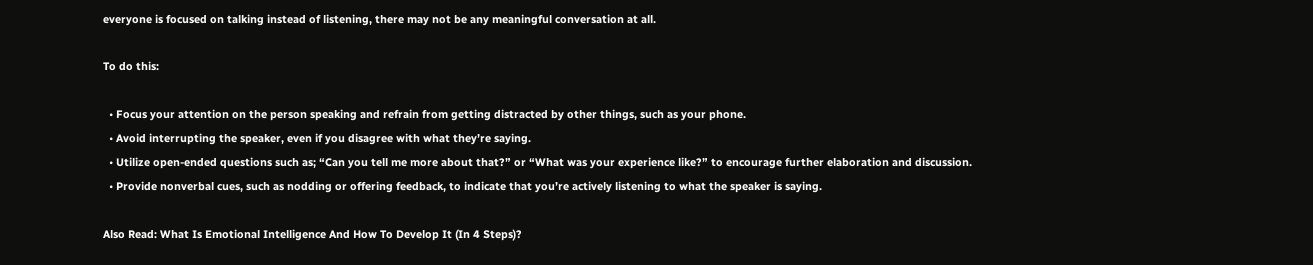everyone is focused on talking instead of listening, there may not be any meaningful conversation at all.

To do this:

  • Focus your attention on the person speaking and refrain from getting distracted by other things, such as your phone.
  • Avoid interrupting the speaker, even if you disagree with what they’re saying.
  • Utilize open-ended questions such as; “Can you tell me more about that?” or “What was your experience like?” to encourage further elaboration and discussion.
  • Provide nonverbal cues, such as nodding or offering feedback, to indicate that you’re actively listening to what the speaker is saying.

Also Read: What Is Emotional Intelligence And How To Develop It (In 4 Steps)?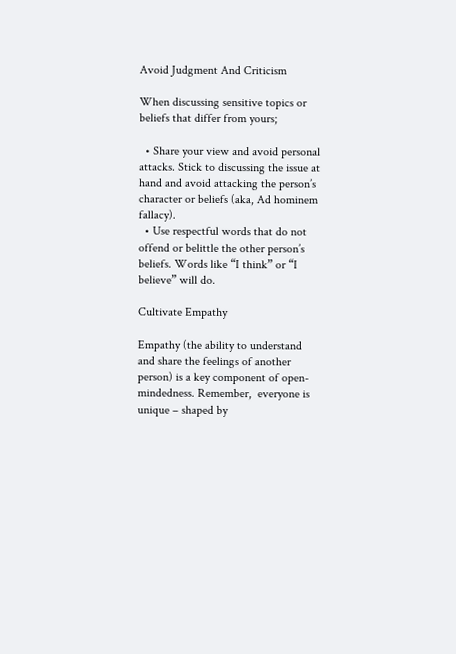Avoid Judgment And Criticism

When discussing sensitive topics or beliefs that differ from yours;

  • Share your view and avoid personal attacks. Stick to discussing the issue at hand and avoid attacking the person’s character or beliefs (aka, Ad hominem fallacy).
  • Use respectful words that do not offend or belittle the other person’s beliefs. Words like “I think” or “I believe” will do.

Cultivate Empathy

Empathy (the ability to understand and share the feelings of another person) is a key component of open-mindedness. Remember,  everyone is unique – shaped by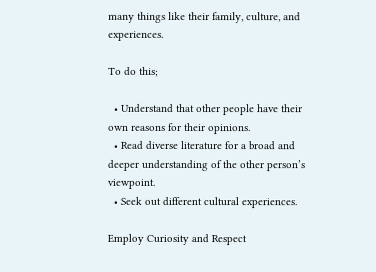many things like their family, culture, and experiences.

To do this;

  • Understand that other people have their own reasons for their opinions.
  • Read diverse literature for a broad and deeper understanding of the other person’s viewpoint.
  • Seek out different cultural experiences.

Employ Curiosity and Respect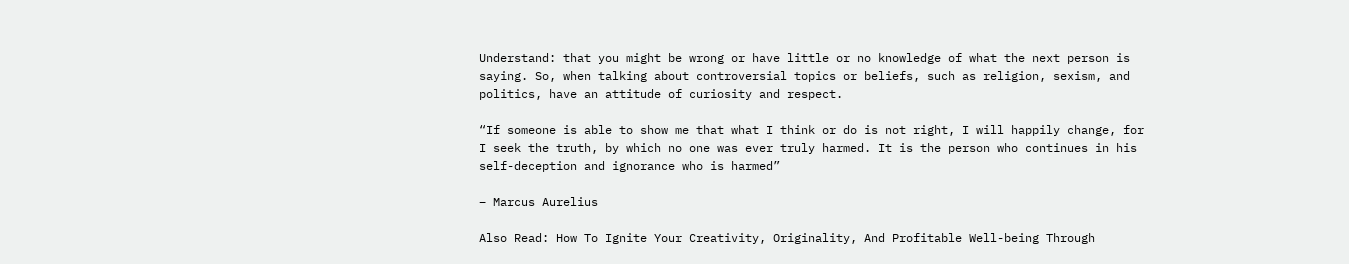Understand: that you might be wrong or have little or no knowledge of what the next person is saying. So, when talking about controversial topics or beliefs, such as religion, sexism, and politics, have an attitude of curiosity and respect.

“If someone is able to show me that what I think or do is not right, I will happily change, for I seek the truth, by which no one was ever truly harmed. It is the person who continues in his self-deception and ignorance who is harmed”

– Marcus Aurelius

Also Read: How To Ignite Your Creativity, Originality, And Profitable Well-being Through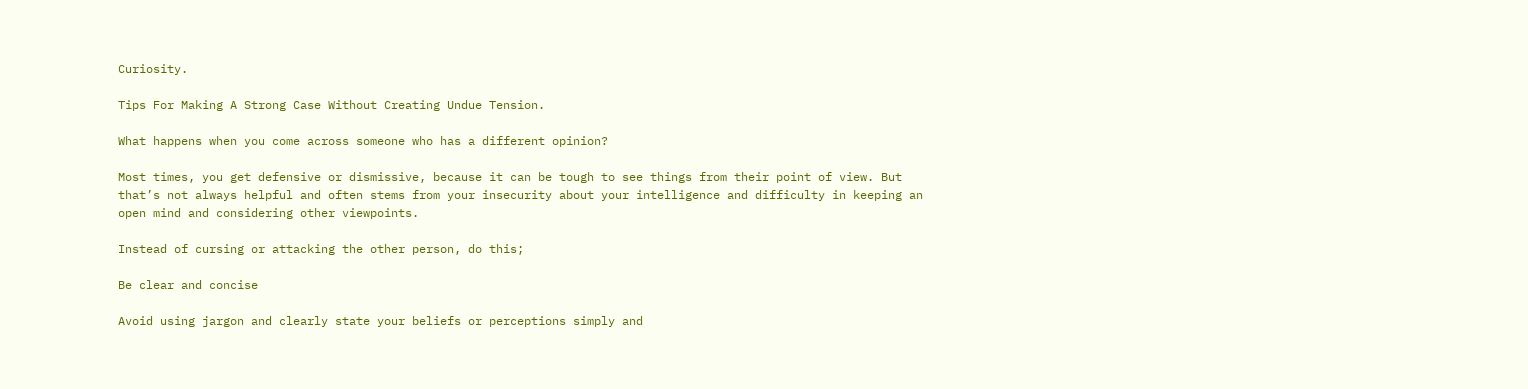Curiosity.

Tips For Making A Strong Case Without Creating Undue Tension.

What happens when you come across someone who has a different opinion?

Most times, you get defensive or dismissive, because it can be tough to see things from their point of view. But that’s not always helpful and often stems from your insecurity about your intelligence and difficulty in keeping an open mind and considering other viewpoints.

Instead of cursing or attacking the other person, do this;

Be clear and concise

Avoid using jargon and clearly state your beliefs or perceptions simply and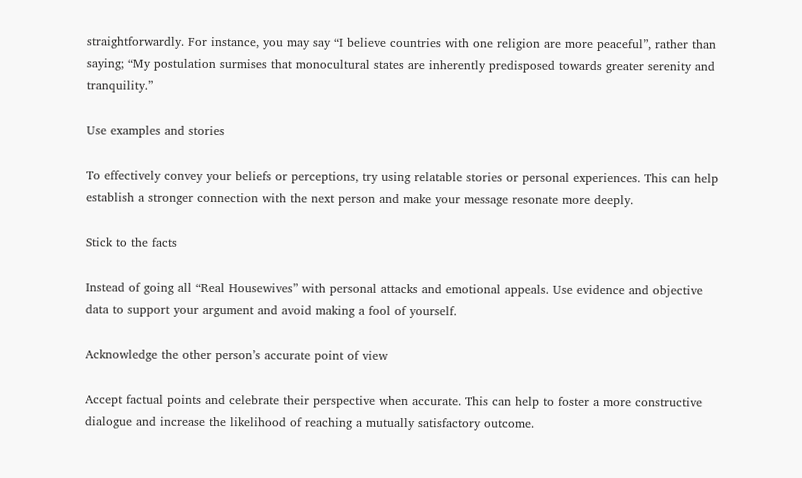straightforwardly. For instance, you may say “I believe countries with one religion are more peaceful”, rather than saying; “My postulation surmises that monocultural states are inherently predisposed towards greater serenity and tranquility.”

Use examples and stories

To effectively convey your beliefs or perceptions, try using relatable stories or personal experiences. This can help establish a stronger connection with the next person and make your message resonate more deeply.

Stick to the facts

Instead of going all “Real Housewives” with personal attacks and emotional appeals. Use evidence and objective data to support your argument and avoid making a fool of yourself.

Acknowledge the other person’s accurate point of view

Accept factual points and celebrate their perspective when accurate. This can help to foster a more constructive dialogue and increase the likelihood of reaching a mutually satisfactory outcome.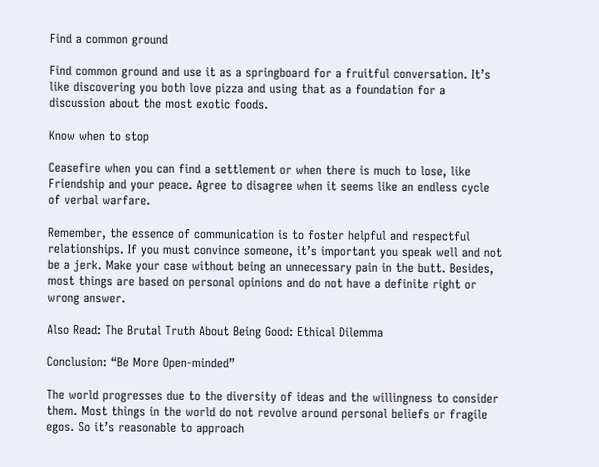Find a common ground

Find common ground and use it as a springboard for a fruitful conversation. It’s like discovering you both love pizza and using that as a foundation for a discussion about the most exotic foods.

Know when to stop

Ceasefire when you can find a settlement or when there is much to lose, like Friendship and your peace. Agree to disagree when it seems like an endless cycle of verbal warfare.

Remember, the essence of communication is to foster helpful and respectful relationships. If you must convince someone, it’s important you speak well and not be a jerk. Make your case without being an unnecessary pain in the butt. Besides, most things are based on personal opinions and do not have a definite right or wrong answer.

Also Read: The Brutal Truth About Being Good: Ethical Dilemma

Conclusion: “Be More Open-minded”

The world progresses due to the diversity of ideas and the willingness to consider them. Most things in the world do not revolve around personal beliefs or fragile egos. So it’s reasonable to approach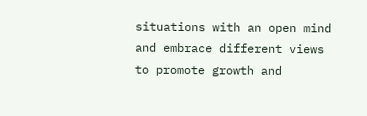situations with an open mind and embrace different views to promote growth and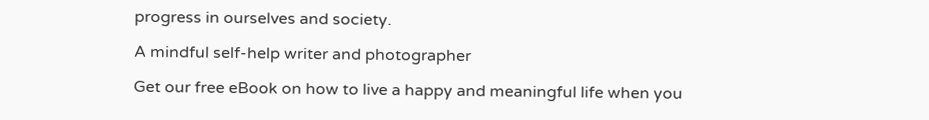progress in ourselves and society.

A mindful self-help writer and photographer

Get our free eBook on how to live a happy and meaningful life when you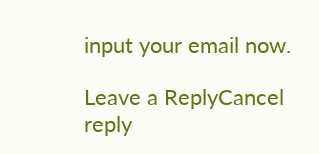input your email now.

Leave a ReplyCancel reply